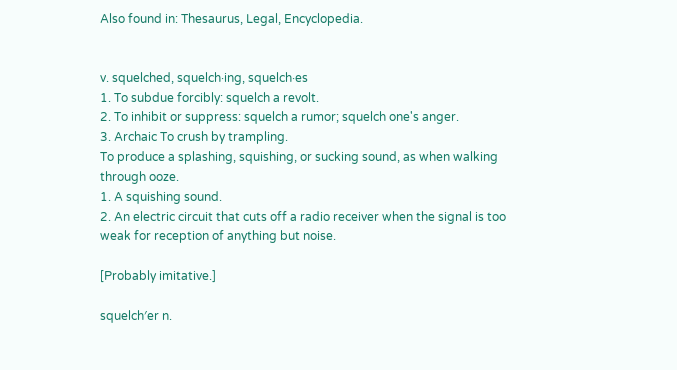Also found in: Thesaurus, Legal, Encyclopedia.


v. squelched, squelch·ing, squelch·es
1. To subdue forcibly: squelch a revolt.
2. To inhibit or suppress: squelch a rumor; squelch one's anger.
3. Archaic To crush by trampling.
To produce a splashing, squishing, or sucking sound, as when walking through ooze.
1. A squishing sound.
2. An electric circuit that cuts off a radio receiver when the signal is too weak for reception of anything but noise.

[Probably imitative.]

squelch′er n.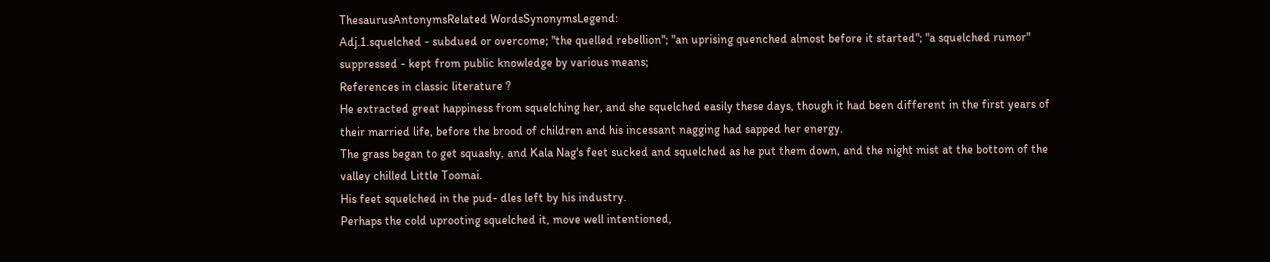ThesaurusAntonymsRelated WordsSynonymsLegend:
Adj.1.squelched - subdued or overcome; "the quelled rebellion"; "an uprising quenched almost before it started"; "a squelched rumor"
suppressed - kept from public knowledge by various means;
References in classic literature ?
He extracted great happiness from squelching her, and she squelched easily these days, though it had been different in the first years of their married life, before the brood of children and his incessant nagging had sapped her energy.
The grass began to get squashy, and Kala Nag's feet sucked and squelched as he put them down, and the night mist at the bottom of the valley chilled Little Toomai.
His feet squelched in the pud- dles left by his industry.
Perhaps the cold uprooting squelched it, move well intentioned,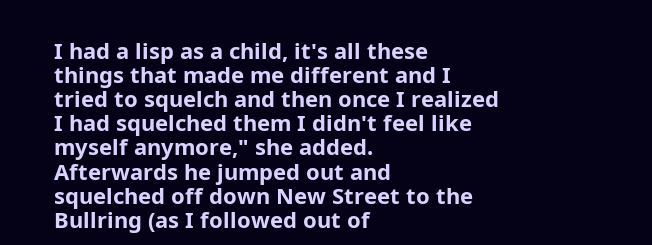I had a lisp as a child, it's all these things that made me different and I tried to squelch and then once I realized I had squelched them I didn't feel like myself anymore," she added.
Afterwards he jumped out and squelched off down New Street to the Bullring (as I followed out of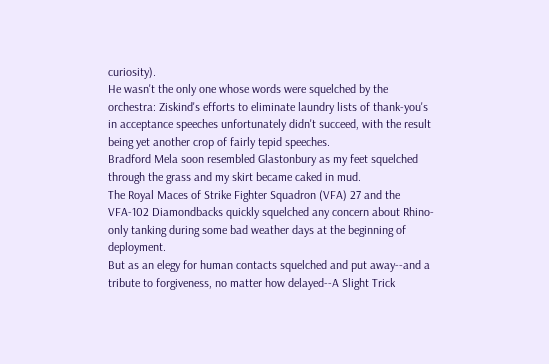curiosity).
He wasn't the only one whose words were squelched by the orchestra: Ziskind's efforts to eliminate laundry lists of thank-you's in acceptance speeches unfortunately didn't succeed, with the result being yet another crop of fairly tepid speeches.
Bradford Mela soon resembled Glastonbury as my feet squelched through the grass and my skirt became caked in mud.
The Royal Maces of Strike Fighter Squadron (VFA) 27 and the VFA-102 Diamondbacks quickly squelched any concern about Rhino-only tanking during some bad weather days at the beginning of deployment.
But as an elegy for human contacts squelched and put away--and a tribute to forgiveness, no matter how delayed--A Slight Trick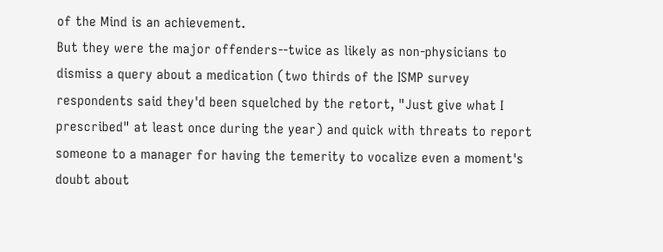of the Mind is an achievement.
But they were the major offenders--twice as likely as non-physicians to dismiss a query about a medication (two thirds of the ISMP survey respondents said they'd been squelched by the retort, "Just give what I prescribed" at least once during the year) and quick with threats to report someone to a manager for having the temerity to vocalize even a moment's doubt about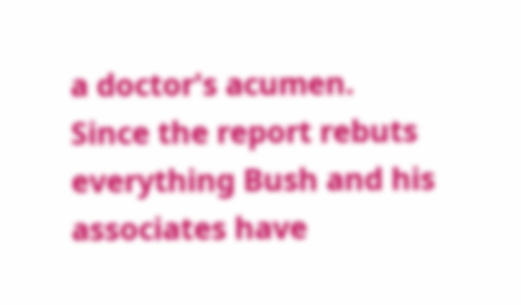a doctor's acumen.
Since the report rebuts everything Bush and his associates have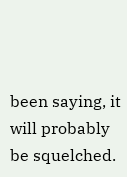been saying, it will probably be squelched.